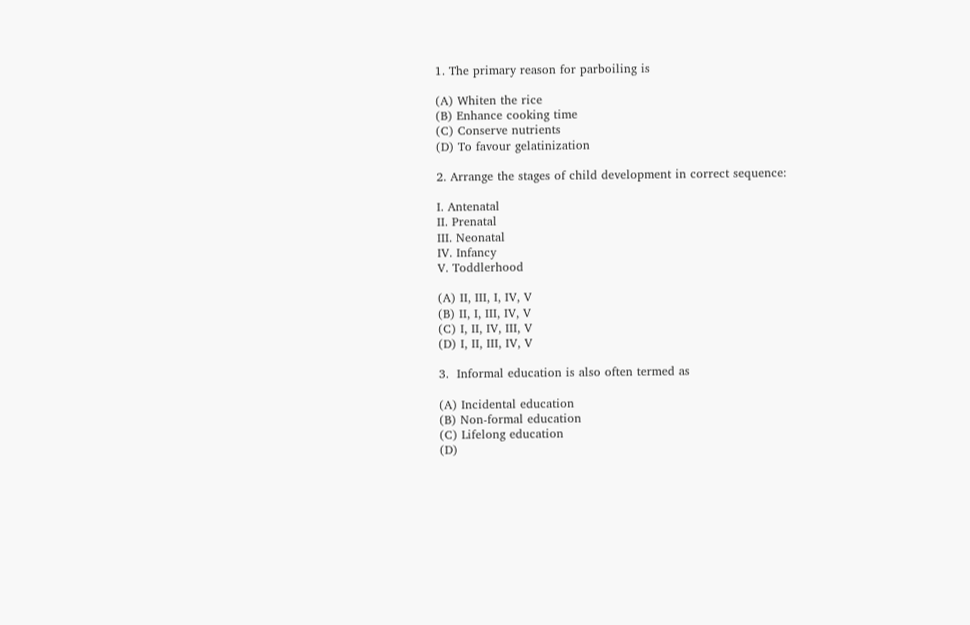1. The primary reason for parboiling is

(A) Whiten the rice
(B) Enhance cooking time
(C) Conserve nutrients
(D) To favour gelatinization

2. Arrange the stages of child development in correct sequence:

I. Antenatal
II. Prenatal
III. Neonatal
IV. Infancy
V. Toddlerhood

(A) II, III, I, IV, V
(B) II, I, III, IV, V
(C) I, II, IV, III, V
(D) I, II, III, IV, V

3.  Informal education is also often termed as

(A) Incidental education
(B) Non-formal education
(C) Lifelong education
(D)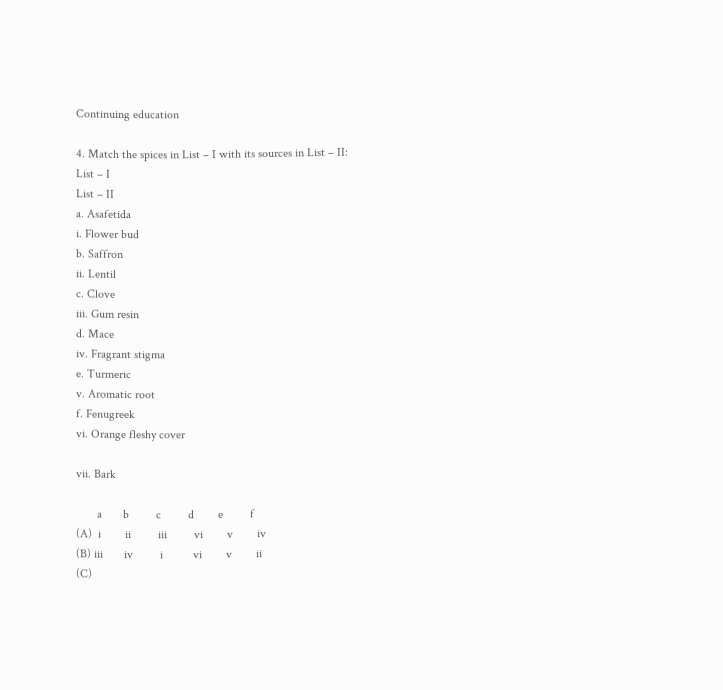Continuing education

4. Match the spices in List – I with its sources in List – II:
List – I
List – II
a. Asafetida
i. Flower bud
b. Saffron
ii. Lentil
c. Clove
iii. Gum resin
d. Mace
iv. Fragrant stigma
e. Turmeric
v. Aromatic root
f. Fenugreek
vi. Orange fleshy cover

vii. Bark

       a       b         c         d        e         f
(A)  i        ii         iii         vi        v        iv
(B) iii       iv         i          vi        v        ii
(C)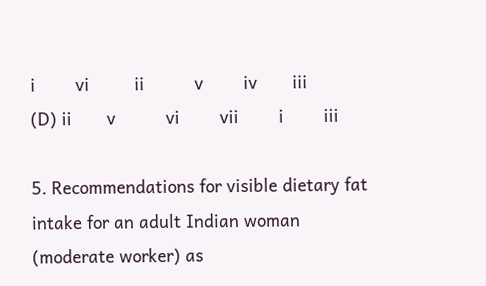i        vi         ii          v        iv       iii
(D) ii       v          vi        vii        i        iii

5. Recommendations for visible dietary fat intake for an adult Indian woman (moderate worker) as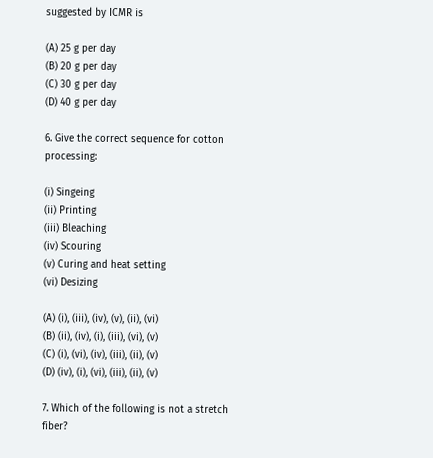suggested by ICMR is

(A) 25 g per day
(B) 20 g per day
(C) 30 g per day
(D) 40 g per day

6. Give the correct sequence for cotton processing:

(i) Singeing
(ii) Printing
(iii) Bleaching
(iv) Scouring
(v) Curing and heat setting
(vi) Desizing

(A) (i), (iii), (iv), (v), (ii), (vi)
(B) (ii), (iv), (i), (iii), (vi), (v)
(C) (i), (vi), (iv), (iii), (ii), (v)
(D) (iv), (i), (vi), (iii), (ii), (v)

7. Which of the following is not a stretch fiber?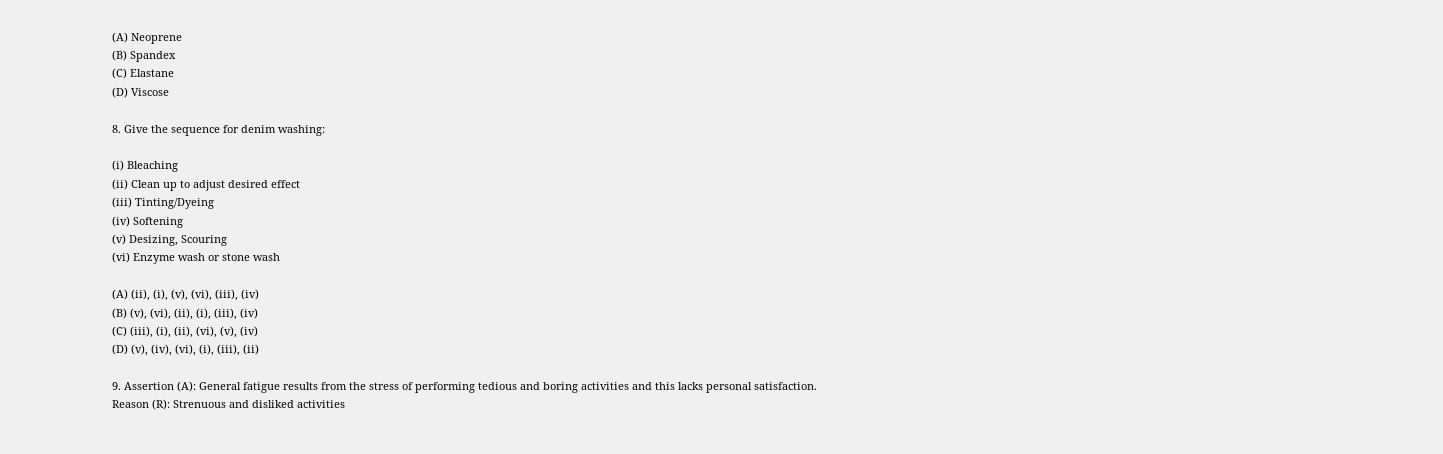(A) Neoprene
(B) Spandex
(C) Elastane
(D) Viscose

8. Give the sequence for denim washing:

(i) Bleaching
(ii) Clean up to adjust desired effect
(iii) Tinting/Dyeing
(iv) Softening
(v) Desizing, Scouring
(vi) Enzyme wash or stone wash

(A) (ii), (i), (v), (vi), (iii), (iv)
(B) (v), (vi), (ii), (i), (iii), (iv)
(C) (iii), (i), (ii), (vi), (v), (iv)
(D) (v), (iv), (vi), (i), (iii), (ii)

9. Assertion (A): General fatigue results from the stress of performing tedious and boring activities and this lacks personal satisfaction.
Reason (R): Strenuous and disliked activities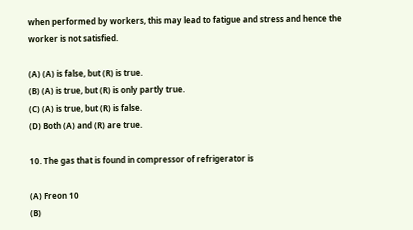when performed by workers, this may lead to fatigue and stress and hence the worker is not satisfied.

(A) (A) is false, but (R) is true.
(B) (A) is true, but (R) is only partly true.
(C) (A) is true, but (R) is false.
(D) Both (A) and (R) are true.

10. The gas that is found in compressor of refrigerator is

(A) Freon 10
(B)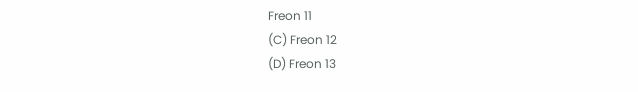Freon 11
(C) Freon 12
(D) Freon 13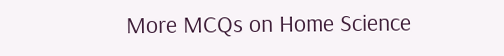More MCQs on Home Science